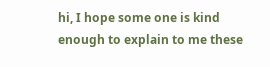hi, I hope some one is kind enough to explain to me these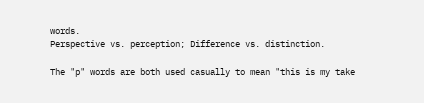words.
Perspective vs. perception; Difference vs. distinction.

The "p" words are both used casually to mean "this is my take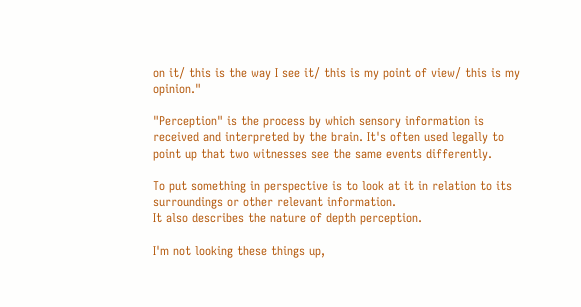on it/ this is the way I see it/ this is my point of view/ this is my opinion."

"Perception" is the process by which sensory information is received and interpreted by the brain. It's often used legally to point up that two witnesses see the same events differently.

To put something in perspective is to look at it in relation to its surroundings or other relevant information.
It also describes the nature of depth perception.

I'm not looking these things up,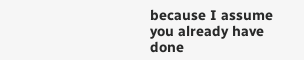because I assume you already have done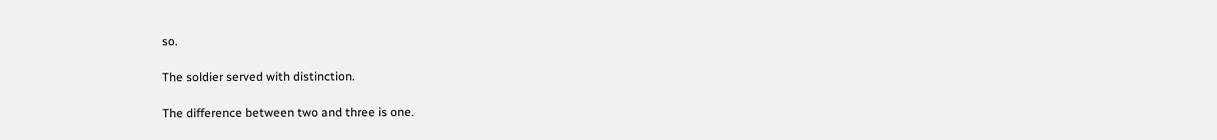so.

The soldier served with distinction.

The difference between two and three is one.